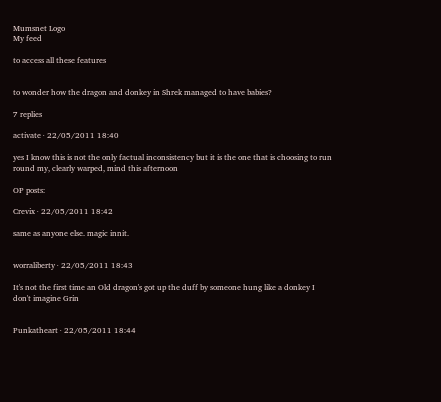Mumsnet Logo
My feed

to access all these features


to wonder how the dragon and donkey in Shrek managed to have babies?

7 replies

activate · 22/05/2011 18:40

yes I know this is not the only factual inconsistency but it is the one that is choosing to run round my, clearly warped, mind this afternoon

OP posts:

Crevix · 22/05/2011 18:42

same as anyone else. magic innit.


worraliberty · 22/05/2011 18:43

It's not the first time an Old dragon's got up the duff by someone hung like a donkey I don't imagine Grin


Punkatheart · 22/05/2011 18:44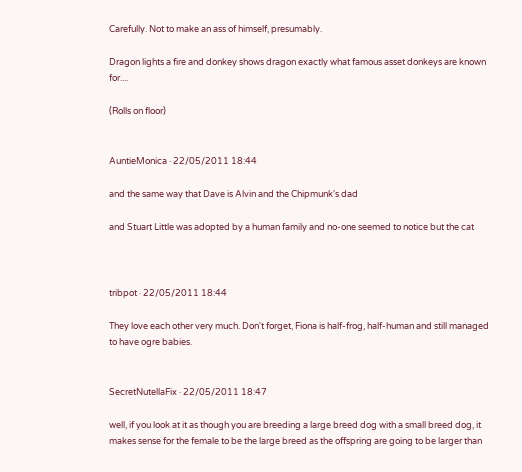Carefully. Not to make an ass of himself, presumably.

Dragon lights a fire and donkey shows dragon exactly what famous asset donkeys are known for....

(Rolls on floor)


AuntieMonica · 22/05/2011 18:44

and the same way that Dave is Alvin and the Chipmunk's dad

and Stuart Little was adopted by a human family and no-one seemed to notice but the cat



tribpot · 22/05/2011 18:44

They love each other very much. Don't forget, Fiona is half-frog, half-human and still managed to have ogre babies.


SecretNutellaFix · 22/05/2011 18:47

well, if you look at it as though you are breeding a large breed dog with a small breed dog, it makes sense for the female to be the large breed as the offspring are going to be larger than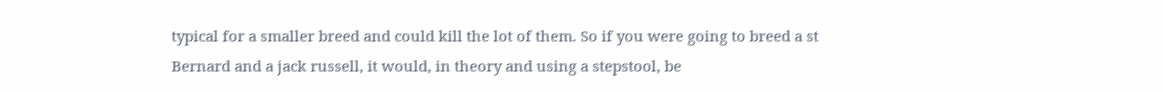typical for a smaller breed and could kill the lot of them. So if you were going to breed a st Bernard and a jack russell, it would, in theory and using a stepstool, be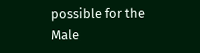possible for the Male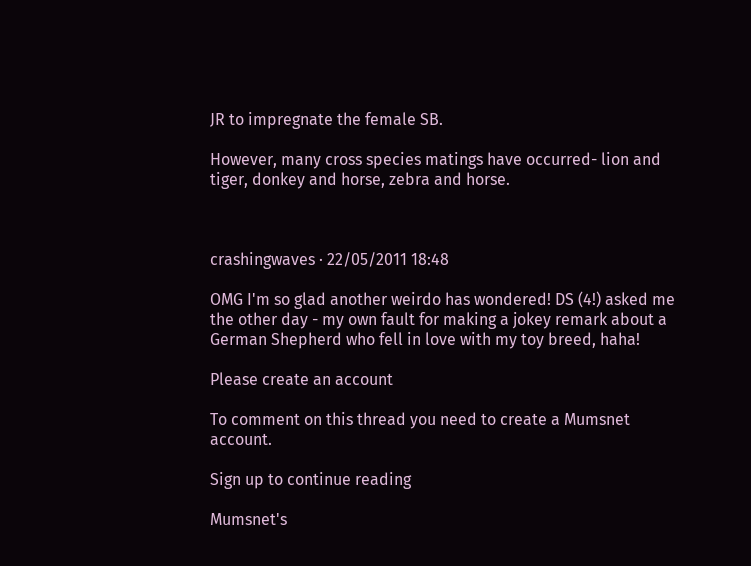JR to impregnate the female SB.

However, many cross species matings have occurred- lion and tiger, donkey and horse, zebra and horse.



crashingwaves · 22/05/2011 18:48

OMG I'm so glad another weirdo has wondered! DS (4!) asked me the other day - my own fault for making a jokey remark about a German Shepherd who fell in love with my toy breed, haha!

Please create an account

To comment on this thread you need to create a Mumsnet account.

Sign up to continue reading

Mumsnet's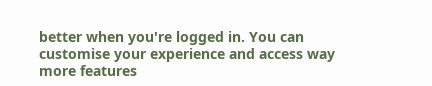better when you're logged in. You can customise your experience and access way more features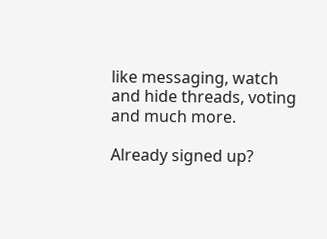like messaging, watch and hide threads, voting and much more.

Already signed up?